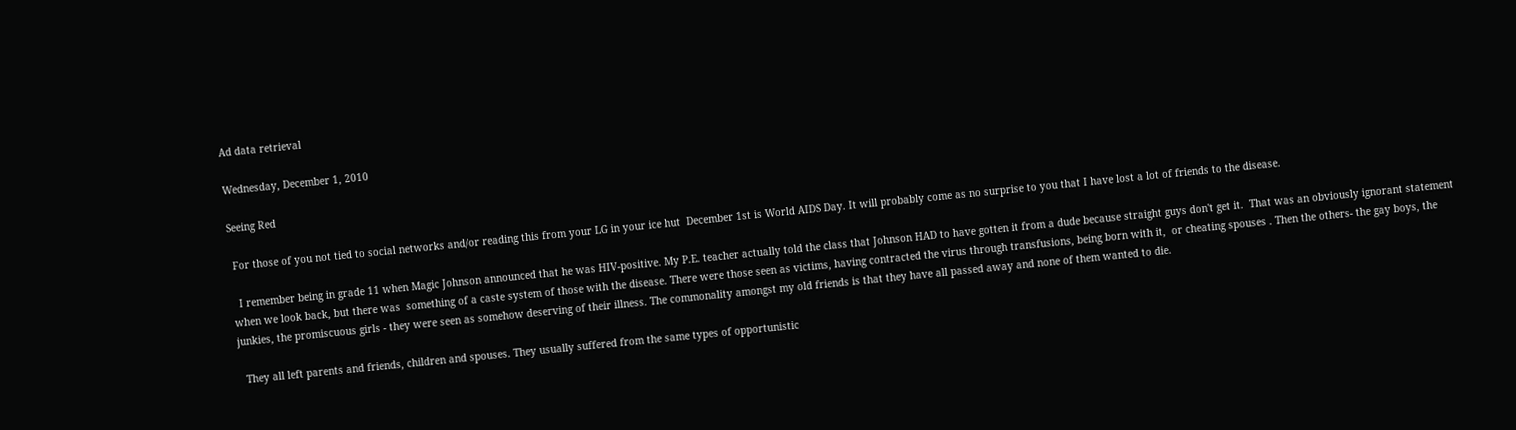Ad data retrieval

Wednesday, December 1, 2010

Seeing Red

 For those of you not tied to social networks and/or reading this from your LG in your ice hut  December 1st is World AIDS Day. It will probably come as no surprise to you that I have lost a lot of friends to the disease.

  I remember being in grade 11 when Magic Johnson announced that he was HIV-positive. My P.E. teacher actually told the class that Johnson HAD to have gotten it from a dude because straight guys don't get it.  That was an obviously ignorant statement when we look back, but there was  something of a caste system of those with the disease. There were those seen as victims, having contracted the virus through transfusions, being born with it,  or cheating spouses . Then the others- the gay boys, the junkies, the promiscuous girls - they were seen as somehow deserving of their illness. The commonality amongst my old friends is that they have all passed away and none of them wanted to die.

  They all left parents and friends, children and spouses. They usually suffered from the same types of opportunistic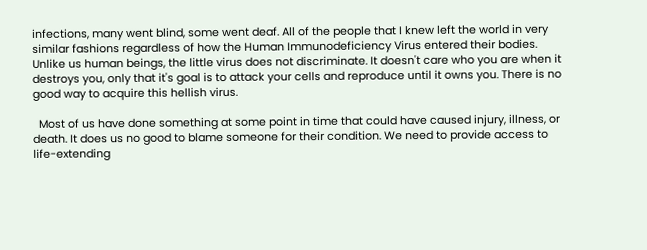infections, many went blind, some went deaf. All of the people that I knew left the world in very similar fashions regardless of how the Human Immunodeficiency Virus entered their bodies. Unlike us human beings, the little virus does not discriminate. It doesn't care who you are when it destroys you, only that it's goal is to attack your cells and reproduce until it owns you. There is no good way to acquire this hellish virus.

  Most of us have done something at some point in time that could have caused injury, illness, or death. It does us no good to blame someone for their condition. We need to provide access to life-extending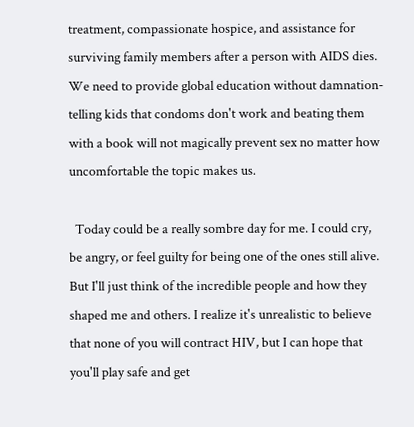treatment, compassionate hospice, and assistance for surviving family members after a person with AIDS dies. We need to provide global education without damnation- telling kids that condoms don't work and beating them with a book will not magically prevent sex no matter how uncomfortable the topic makes us.

  Today could be a really sombre day for me. I could cry, be angry, or feel guilty for being one of the ones still alive. But I'll just think of the incredible people and how they shaped me and others. I realize it's unrealistic to believe that none of you will contract HIV, but I can hope that you'll play safe and get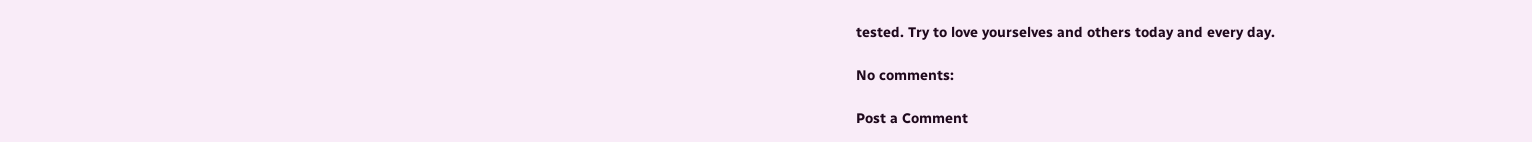tested. Try to love yourselves and others today and every day.

No comments:

Post a Comment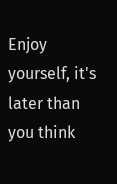Enjoy yourself, it's later than you think